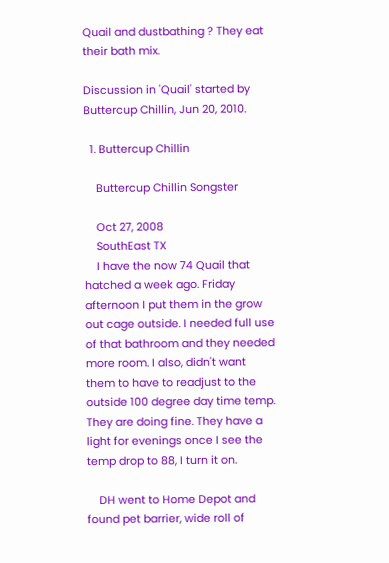Quail and dustbathing ? They eat their bath mix.

Discussion in 'Quail' started by Buttercup Chillin, Jun 20, 2010.

  1. Buttercup Chillin

    Buttercup Chillin Songster

    Oct 27, 2008
    SouthEast TX
    I have the now 74 Quail that hatched a week ago. Friday afternoon I put them in the grow out cage outside. I needed full use of that bathroom and they needed more room. I also, didn't want them to have to readjust to the outside 100 degree day time temp. They are doing fine. They have a light for evenings once I see the temp drop to 88, I turn it on.

    DH went to Home Depot and found pet barrier, wide roll of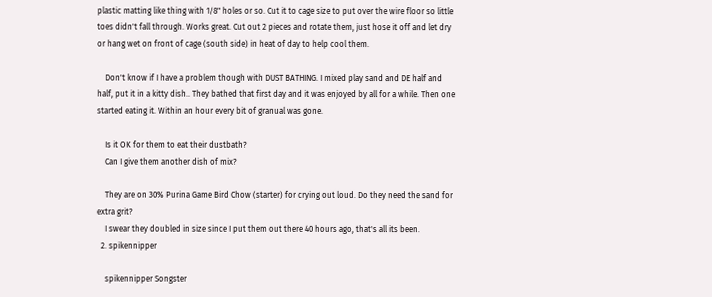plastic matting like thing with 1/8" holes or so. Cut it to cage size to put over the wire floor so little toes didn't fall through. Works great. Cut out 2 pieces and rotate them, just hose it off and let dry or hang wet on front of cage (south side) in heat of day to help cool them.

    Don't know if I have a problem though with DUST BATHING. I mixed play sand and DE half and half, put it in a kitty dish.. They bathed that first day and it was enjoyed by all for a while. Then one started eating it. Within an hour every bit of granual was gone.

    Is it OK for them to eat their dustbath?
    Can I give them another dish of mix?

    They are on 30% Purina Game Bird Chow (starter) for crying out loud. Do they need the sand for extra grit?
    I swear they doubled in size since I put them out there 40 hours ago, that's all its been.
  2. spikennipper

    spikennipper Songster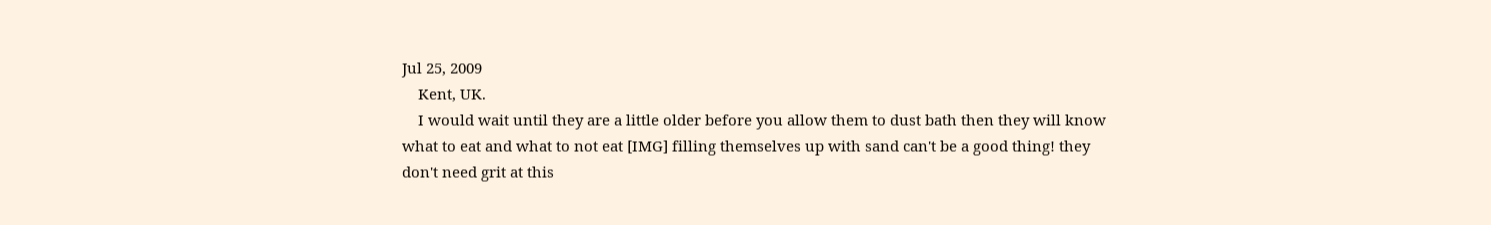Jul 25, 2009
    Kent, UK.
    I would wait until they are a little older before you allow them to dust bath then they will know what to eat and what to not eat [IMG] filling themselves up with sand can't be a good thing! they don't need grit at this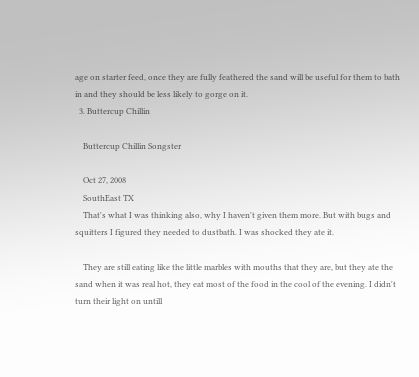age on starter feed, once they are fully feathered the sand will be useful for them to bath in and they should be less likely to gorge on it.
  3. Buttercup Chillin

    Buttercup Chillin Songster

    Oct 27, 2008
    SouthEast TX
    That's what I was thinking also, why I haven't given them more. But with bugs and squitters I figured they needed to dustbath. I was shocked they ate it.

    They are still eating like the little marbles with mouths that they are, but they ate the sand when it was real hot, they eat most of the food in the cool of the evening. I didn't turn their light on untill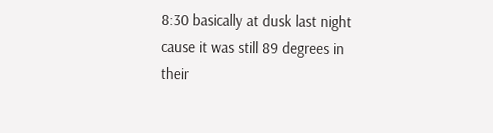8:30 basically at dusk last night cause it was still 89 degrees in their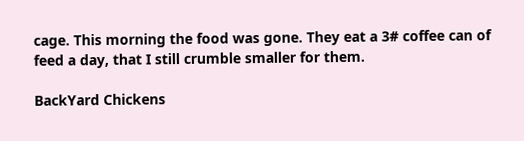cage. This morning the food was gone. They eat a 3# coffee can of feed a day, that I still crumble smaller for them.

BackYard Chickens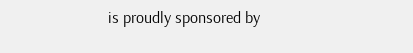is proudly sponsored by